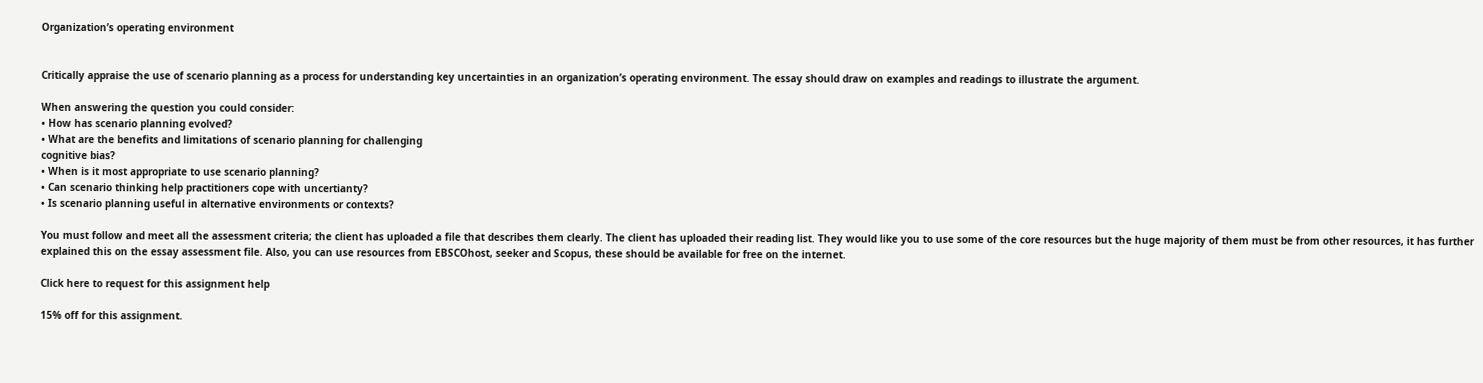Organization’s operating environment


Critically appraise the use of scenario planning as a process for understanding key uncertainties in an organization’s operating environment. The essay should draw on examples and readings to illustrate the argument.

When answering the question you could consider:
• How has scenario planning evolved?
• What are the benefits and limitations of scenario planning for challenging
cognitive bias?
• When is it most appropriate to use scenario planning?
• Can scenario thinking help practitioners cope with uncertianty?
• Is scenario planning useful in alternative environments or contexts?

You must follow and meet all the assessment criteria; the client has uploaded a file that describes them clearly. The client has uploaded their reading list. They would like you to use some of the core resources but the huge majority of them must be from other resources, it has further explained this on the essay assessment file. Also, you can use resources from EBSCOhost, seeker and Scopus, these should be available for free on the internet.

Click here to request for this assignment help

15% off for this assignment.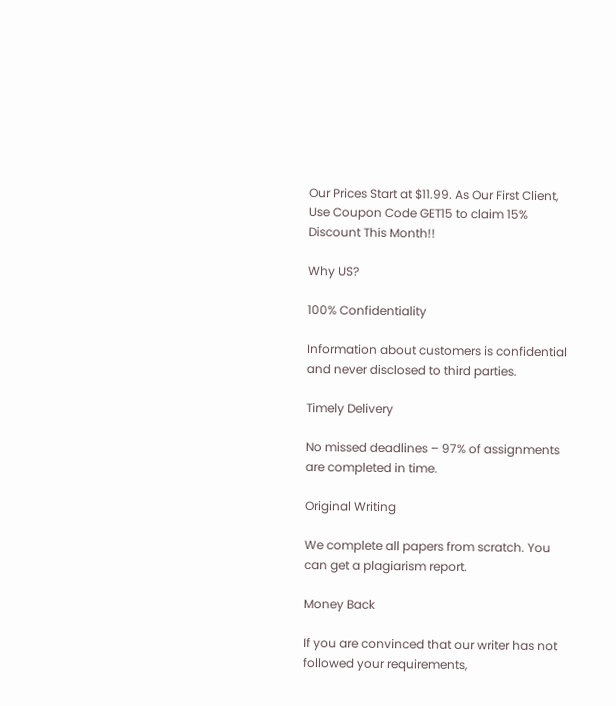Our Prices Start at $11.99. As Our First Client, Use Coupon Code GET15 to claim 15% Discount This Month!!

Why US?

100% Confidentiality

Information about customers is confidential and never disclosed to third parties.

Timely Delivery

No missed deadlines – 97% of assignments are completed in time.

Original Writing

We complete all papers from scratch. You can get a plagiarism report.

Money Back

If you are convinced that our writer has not followed your requirements,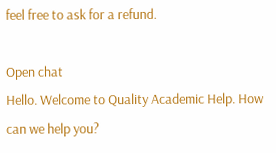feel free to ask for a refund.

Open chat
Hello. Welcome to Quality Academic Help. How can we help you?